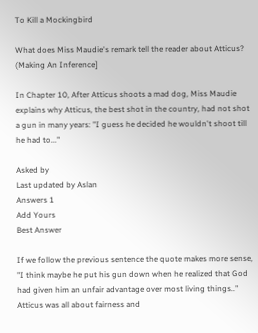To Kill a Mockingbird

What does Miss Maudie's remark tell the reader about Atticus? (Making An Inference]

In Chapter 10, After Atticus shoots a mad dog, Miss Maudie explains why Atticus, the best shot in the country, had not shot a gun in many years: "I guess he decided he wouldn't shoot till he had to..."

Asked by
Last updated by Aslan
Answers 1
Add Yours
Best Answer

If we follow the previous sentence the quote makes more sense, "I think maybe he put his gun down when he realized that God had given him an unfair advantage over most living things.." Atticus was all about fairness and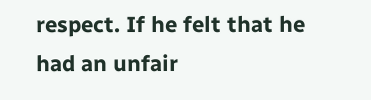respect. If he felt that he had an unfair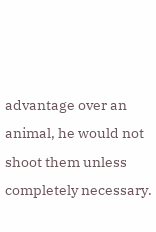advantage over an animal, he would not shoot them unless completely necessary.